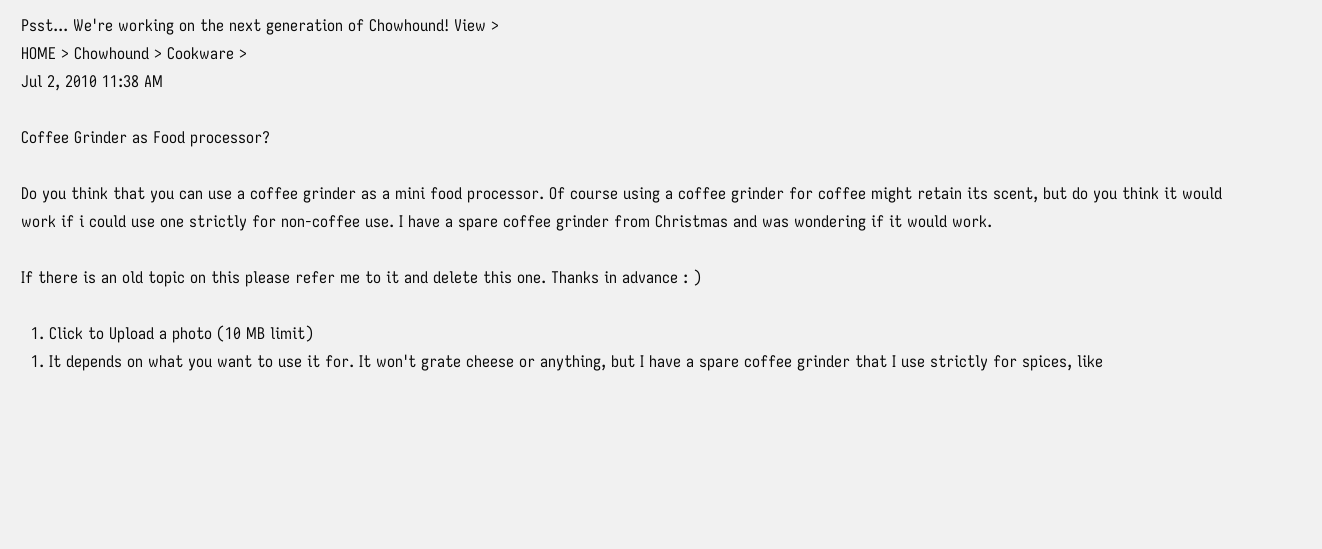Psst... We're working on the next generation of Chowhound! View >
HOME > Chowhound > Cookware >
Jul 2, 2010 11:38 AM

Coffee Grinder as Food processor?

Do you think that you can use a coffee grinder as a mini food processor. Of course using a coffee grinder for coffee might retain its scent, but do you think it would work if i could use one strictly for non-coffee use. I have a spare coffee grinder from Christmas and was wondering if it would work.

If there is an old topic on this please refer me to it and delete this one. Thanks in advance : )

  1. Click to Upload a photo (10 MB limit)
  1. It depends on what you want to use it for. It won't grate cheese or anything, but I have a spare coffee grinder that I use strictly for spices, like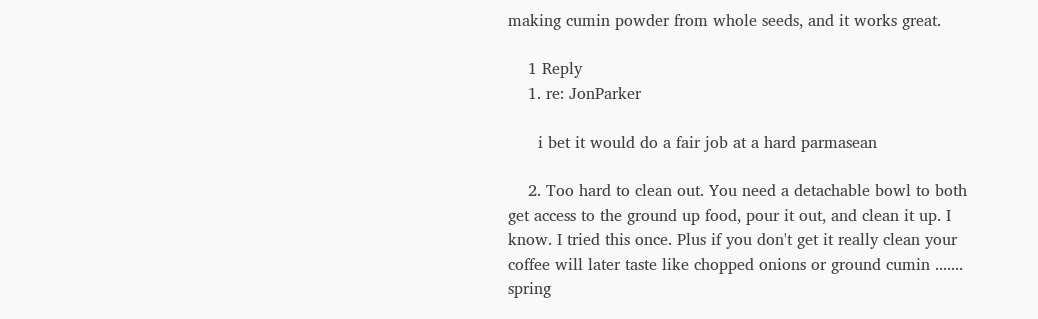making cumin powder from whole seeds, and it works great.

    1 Reply
    1. re: JonParker

      i bet it would do a fair job at a hard parmasean

    2. Too hard to clean out. You need a detachable bowl to both get access to the ground up food, pour it out, and clean it up. I know. I tried this once. Plus if you don't get it really clean your coffee will later taste like chopped onions or ground cumin ....... spring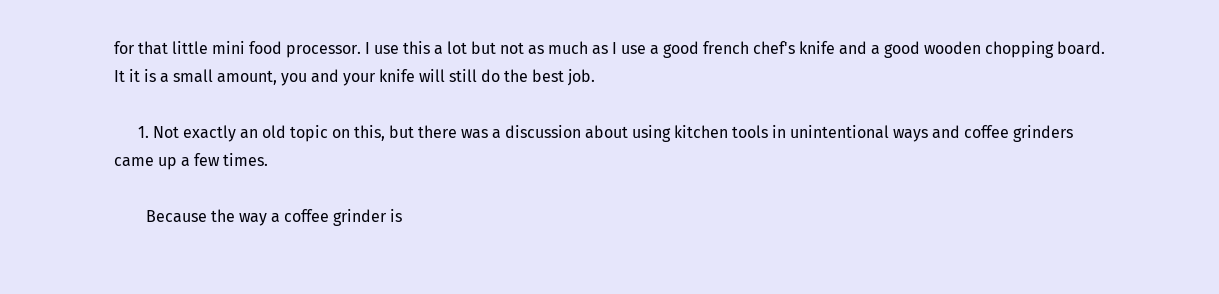for that little mini food processor. I use this a lot but not as much as I use a good french chef's knife and a good wooden chopping board. It it is a small amount, you and your knife will still do the best job.

      1. Not exactly an old topic on this, but there was a discussion about using kitchen tools in unintentional ways and coffee grinders came up a few times.

        Because the way a coffee grinder is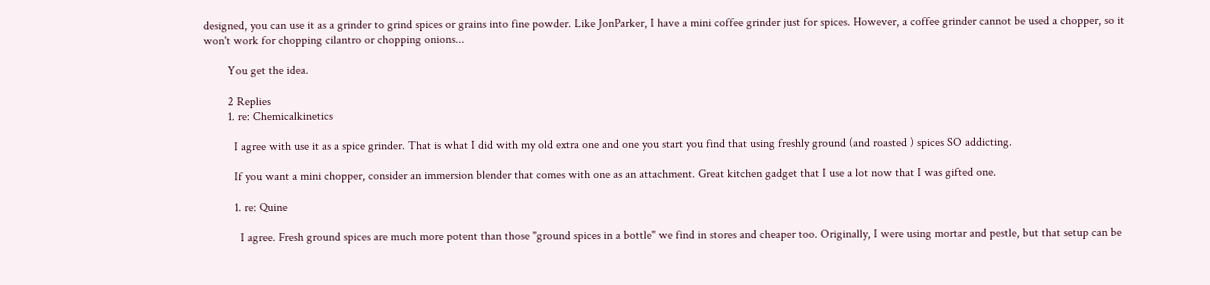designed, you can use it as a grinder to grind spices or grains into fine powder. Like JonParker, I have a mini coffee grinder just for spices. However, a coffee grinder cannot be used a chopper, so it won't work for chopping cilantro or chopping onions...

        You get the idea.

        2 Replies
        1. re: Chemicalkinetics

          I agree with use it as a spice grinder. That is what I did with my old extra one and one you start you find that using freshly ground (and roasted ) spices SO addicting.

          If you want a mini chopper, consider an immersion blender that comes with one as an attachment. Great kitchen gadget that I use a lot now that I was gifted one.

          1. re: Quine

            I agree. Fresh ground spices are much more potent than those "ground spices in a bottle" we find in stores and cheaper too. Originally, I were using mortar and pestle, but that setup can be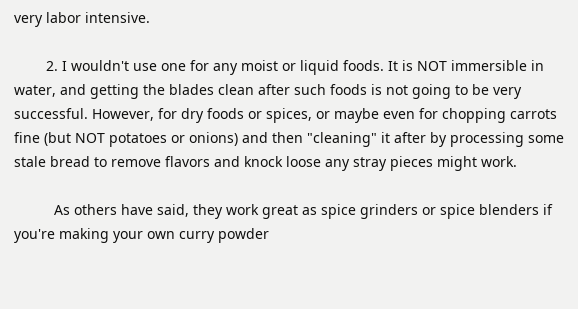very labor intensive.

        2. I wouldn't use one for any moist or liquid foods. It is NOT immersible in water, and getting the blades clean after such foods is not going to be very successful. However, for dry foods or spices, or maybe even for chopping carrots fine (but NOT potatoes or onions) and then "cleaning" it after by processing some stale bread to remove flavors and knock loose any stray pieces might work.

          As others have said, they work great as spice grinders or spice blenders if you're making your own curry powder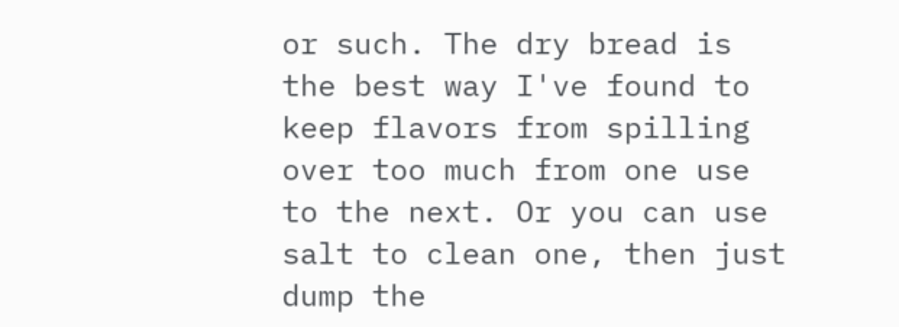or such. The dry bread is the best way I've found to keep flavors from spilling over too much from one use to the next. Or you can use salt to clean one, then just dump the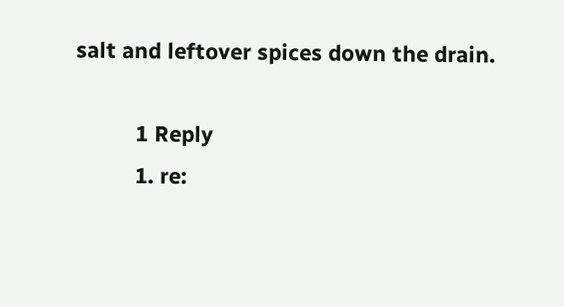salt and leftover spices down the drain.

          1 Reply
          1. re: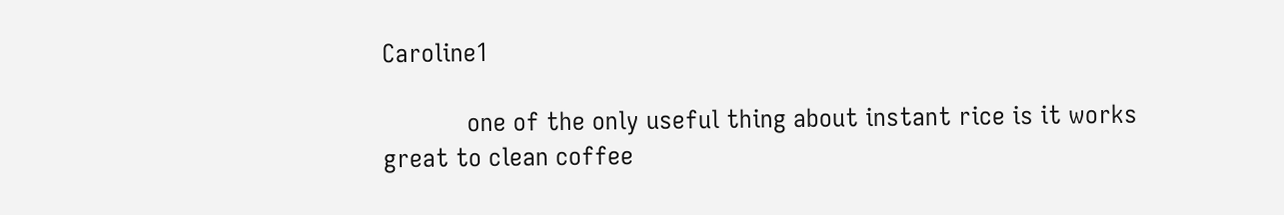Caroline1

            one of the only useful thing about instant rice is it works great to clean coffee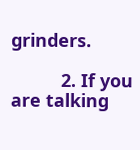grinders.

          2. If you are talking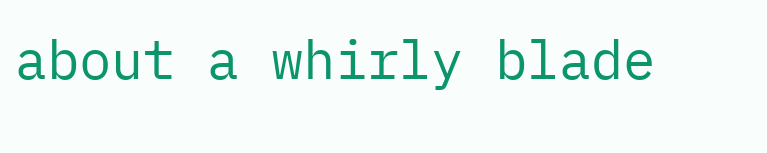about a whirly blade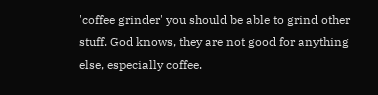'coffee grinder' you should be able to grind other stuff. God knows, they are not good for anything else, especially coffee.